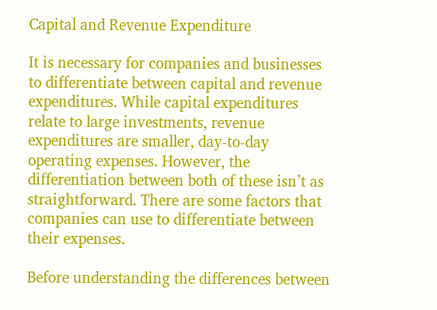Capital and Revenue Expenditure

It is necessary for companies and businesses to differentiate between capital and revenue expenditures. While capital expenditures relate to large investments, revenue expenditures are smaller, day-to-day operating expenses. However, the differentiation between both of these isn’t as straightforward. There are some factors that companies can use to differentiate between their expenses.

Before understanding the differences between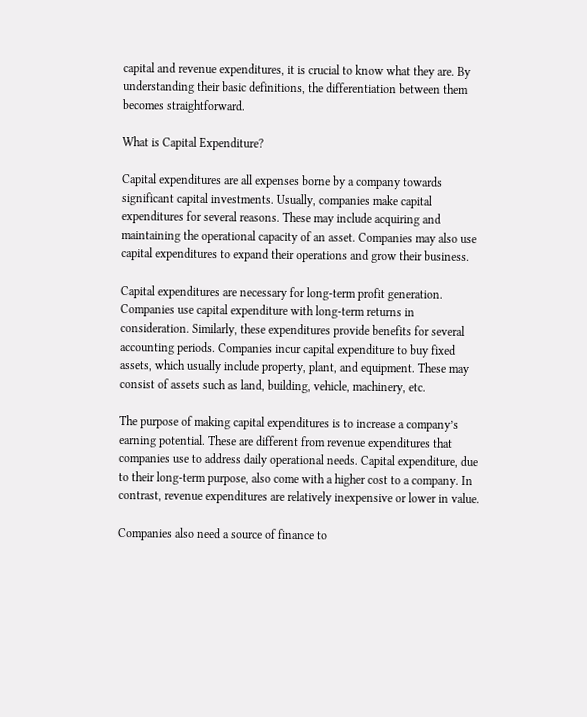capital and revenue expenditures, it is crucial to know what they are. By understanding their basic definitions, the differentiation between them becomes straightforward.

What is Capital Expenditure?

Capital expenditures are all expenses borne by a company towards significant capital investments. Usually, companies make capital expenditures for several reasons. These may include acquiring and maintaining the operational capacity of an asset. Companies may also use capital expenditures to expand their operations and grow their business.

Capital expenditures are necessary for long-term profit generation. Companies use capital expenditure with long-term returns in consideration. Similarly, these expenditures provide benefits for several accounting periods. Companies incur capital expenditure to buy fixed assets, which usually include property, plant, and equipment. These may consist of assets such as land, building, vehicle, machinery, etc.

The purpose of making capital expenditures is to increase a company’s earning potential. These are different from revenue expenditures that companies use to address daily operational needs. Capital expenditure, due to their long-term purpose, also come with a higher cost to a company. In contrast, revenue expenditures are relatively inexpensive or lower in value.

Companies also need a source of finance to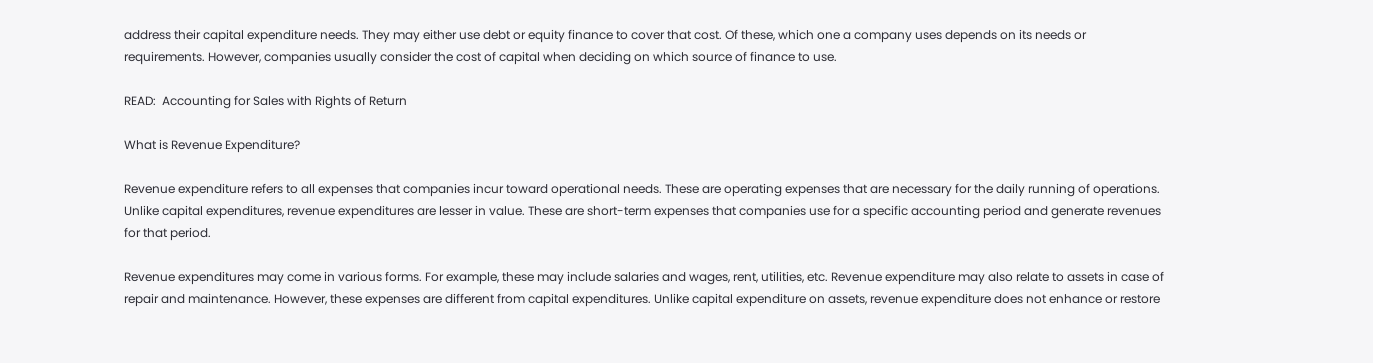address their capital expenditure needs. They may either use debt or equity finance to cover that cost. Of these, which one a company uses depends on its needs or requirements. However, companies usually consider the cost of capital when deciding on which source of finance to use.

READ:  Accounting for Sales with Rights of Return

What is Revenue Expenditure?

Revenue expenditure refers to all expenses that companies incur toward operational needs. These are operating expenses that are necessary for the daily running of operations. Unlike capital expenditures, revenue expenditures are lesser in value. These are short-term expenses that companies use for a specific accounting period and generate revenues for that period.

Revenue expenditures may come in various forms. For example, these may include salaries and wages, rent, utilities, etc. Revenue expenditure may also relate to assets in case of repair and maintenance. However, these expenses are different from capital expenditures. Unlike capital expenditure on assets, revenue expenditure does not enhance or restore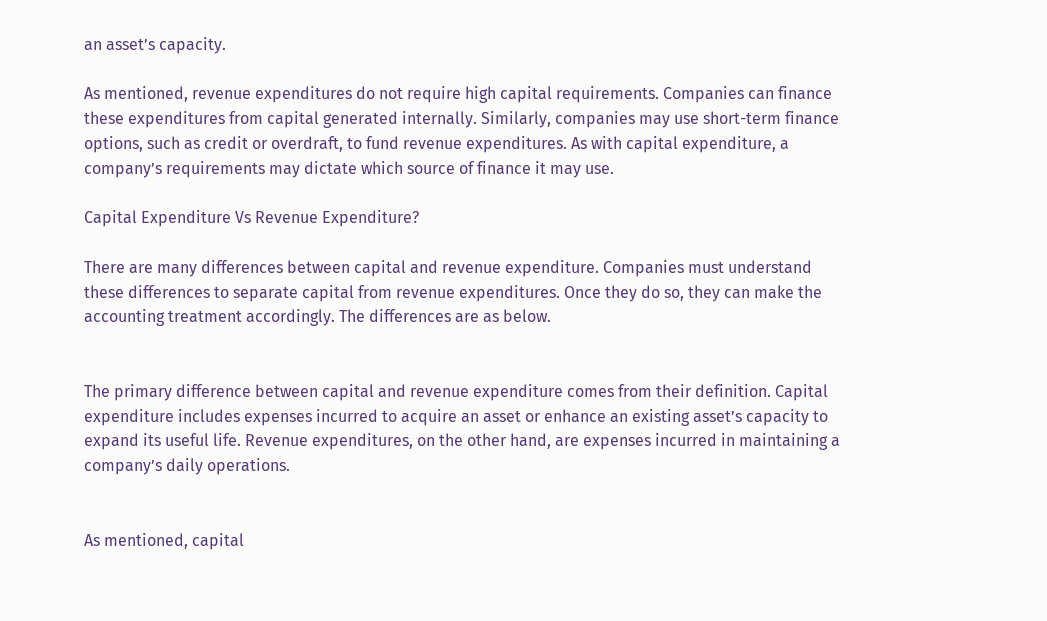an asset’s capacity.

As mentioned, revenue expenditures do not require high capital requirements. Companies can finance these expenditures from capital generated internally. Similarly, companies may use short-term finance options, such as credit or overdraft, to fund revenue expenditures. As with capital expenditure, a company’s requirements may dictate which source of finance it may use.

Capital Expenditure Vs Revenue Expenditure?

There are many differences between capital and revenue expenditure. Companies must understand these differences to separate capital from revenue expenditures. Once they do so, they can make the accounting treatment accordingly. The differences are as below.


The primary difference between capital and revenue expenditure comes from their definition. Capital expenditure includes expenses incurred to acquire an asset or enhance an existing asset’s capacity to expand its useful life. Revenue expenditures, on the other hand, are expenses incurred in maintaining a company’s daily operations.


As mentioned, capital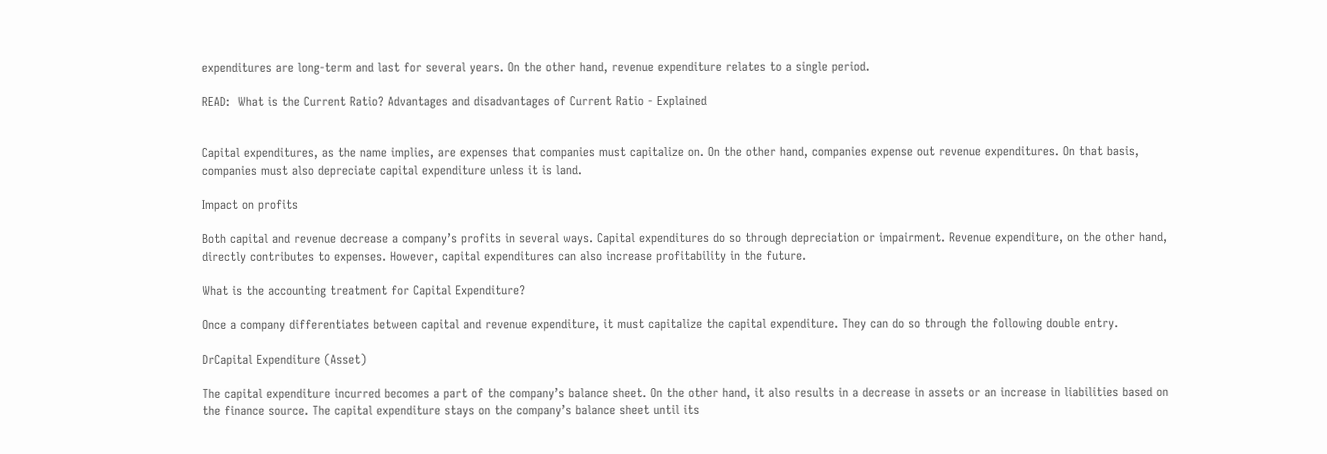expenditures are long-term and last for several years. On the other hand, revenue expenditure relates to a single period.

READ:  What is the Current Ratio? Advantages and disadvantages of Current Ratio - Explained


Capital expenditures, as the name implies, are expenses that companies must capitalize on. On the other hand, companies expense out revenue expenditures. On that basis, companies must also depreciate capital expenditure unless it is land.

Impact on profits

Both capital and revenue decrease a company’s profits in several ways. Capital expenditures do so through depreciation or impairment. Revenue expenditure, on the other hand, directly contributes to expenses. However, capital expenditures can also increase profitability in the future.

What is the accounting treatment for Capital Expenditure?

Once a company differentiates between capital and revenue expenditure, it must capitalize the capital expenditure. They can do so through the following double entry.

DrCapital Expenditure (Asset)

The capital expenditure incurred becomes a part of the company’s balance sheet. On the other hand, it also results in a decrease in assets or an increase in liabilities based on the finance source. The capital expenditure stays on the company’s balance sheet until its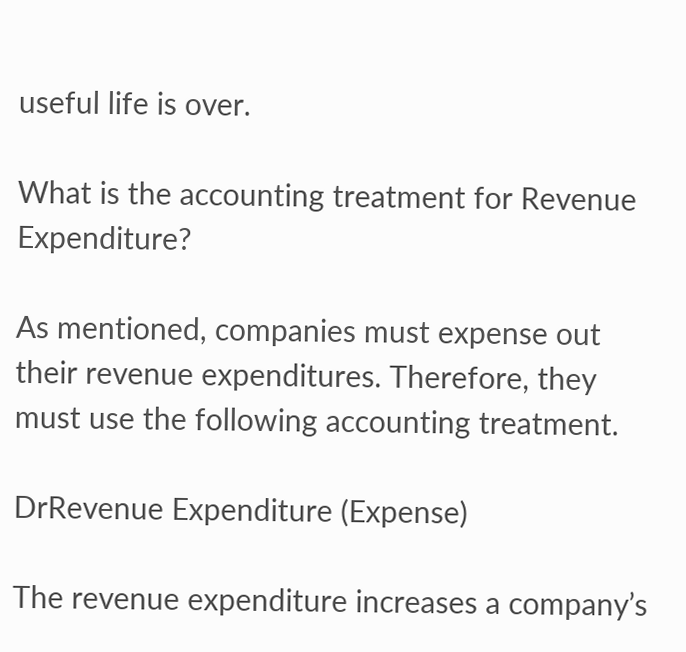useful life is over.

What is the accounting treatment for Revenue Expenditure?

As mentioned, companies must expense out their revenue expenditures. Therefore, they must use the following accounting treatment.

DrRevenue Expenditure (Expense)

The revenue expenditure increases a company’s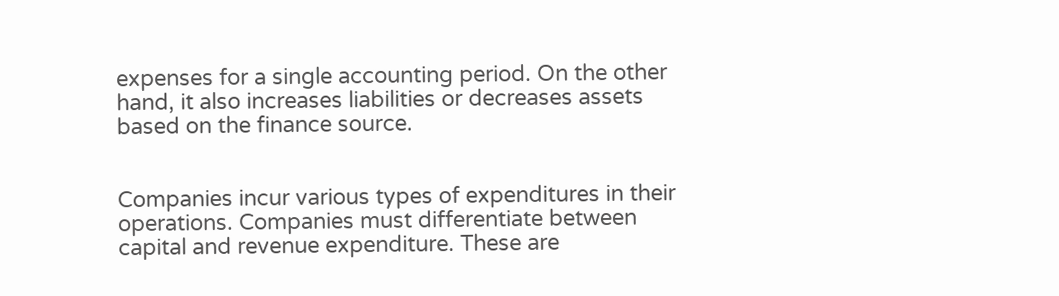expenses for a single accounting period. On the other hand, it also increases liabilities or decreases assets based on the finance source.


Companies incur various types of expenditures in their operations. Companies must differentiate between capital and revenue expenditure. These are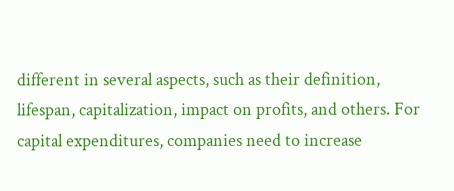different in several aspects, such as their definition, lifespan, capitalization, impact on profits, and others. For capital expenditures, companies need to increase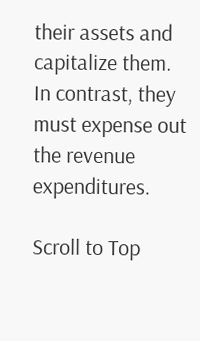their assets and capitalize them. In contrast, they must expense out the revenue expenditures.

Scroll to Top